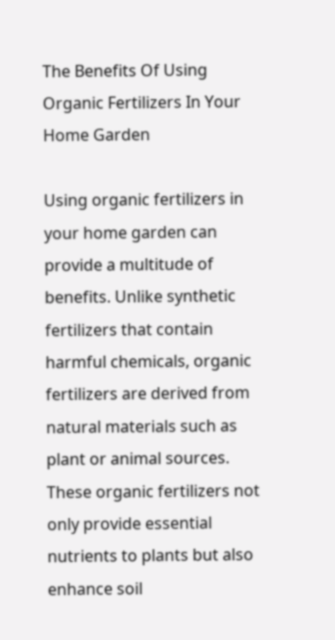The Benefits Of Using Organic Fertilizers In Your Home Garden

Using organic fertilizers in your home garden can provide a multitude of benefits. Unlike synthetic fertilizers that contain harmful chemicals, organic fertilizers are derived from natural materials such as plant or animal sources. These organic fertilizers not only provide essential nutrients to plants but also enhance soil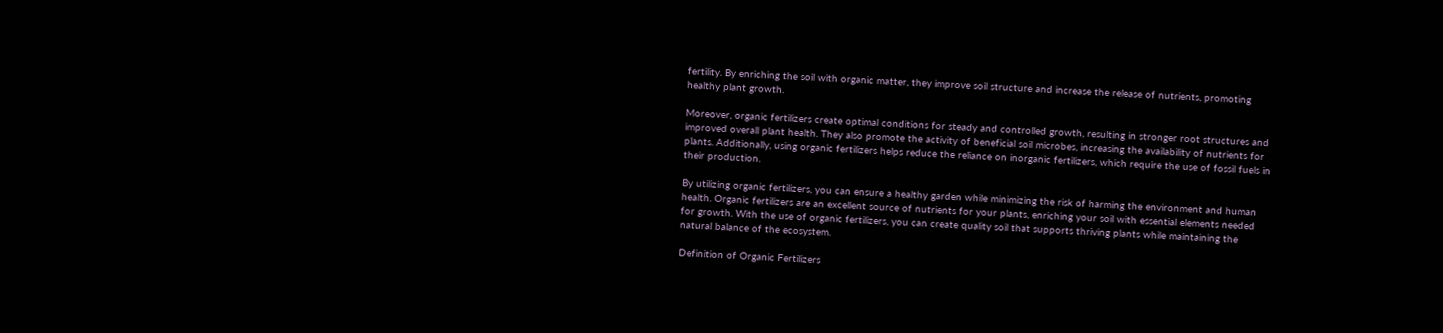fertility. By enriching the soil with organic matter, they improve soil structure and increase the release of nutrients, promoting healthy plant growth.

Moreover, organic fertilizers create optimal conditions for steady and controlled growth, resulting in stronger root structures and improved overall plant health. They also promote the activity of beneficial soil microbes, increasing the availability of nutrients for plants. Additionally, using organic fertilizers helps reduce the reliance on inorganic fertilizers, which require the use of fossil fuels in their production.

By utilizing organic fertilizers, you can ensure a healthy garden while minimizing the risk of harming the environment and human health. Organic fertilizers are an excellent source of nutrients for your plants, enriching your soil with essential elements needed for growth. With the use of organic fertilizers, you can create quality soil that supports thriving plants while maintaining the natural balance of the ecosystem.

Definition of Organic Fertilizers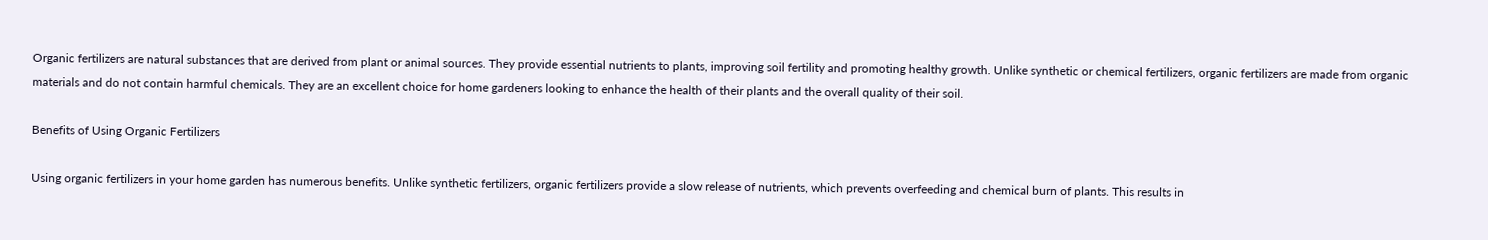Organic fertilizers are natural substances that are derived from plant or animal sources. They provide essential nutrients to plants, improving soil fertility and promoting healthy growth. Unlike synthetic or chemical fertilizers, organic fertilizers are made from organic materials and do not contain harmful chemicals. They are an excellent choice for home gardeners looking to enhance the health of their plants and the overall quality of their soil.

Benefits of Using Organic Fertilizers

Using organic fertilizers in your home garden has numerous benefits. Unlike synthetic fertilizers, organic fertilizers provide a slow release of nutrients, which prevents overfeeding and chemical burn of plants. This results in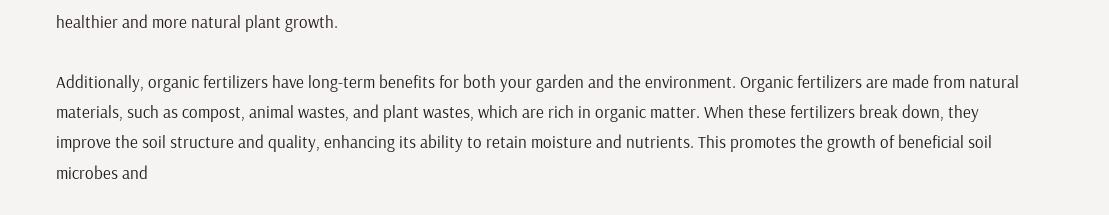healthier and more natural plant growth.

Additionally, organic fertilizers have long-term benefits for both your garden and the environment. Organic fertilizers are made from natural materials, such as compost, animal wastes, and plant wastes, which are rich in organic matter. When these fertilizers break down, they improve the soil structure and quality, enhancing its ability to retain moisture and nutrients. This promotes the growth of beneficial soil microbes and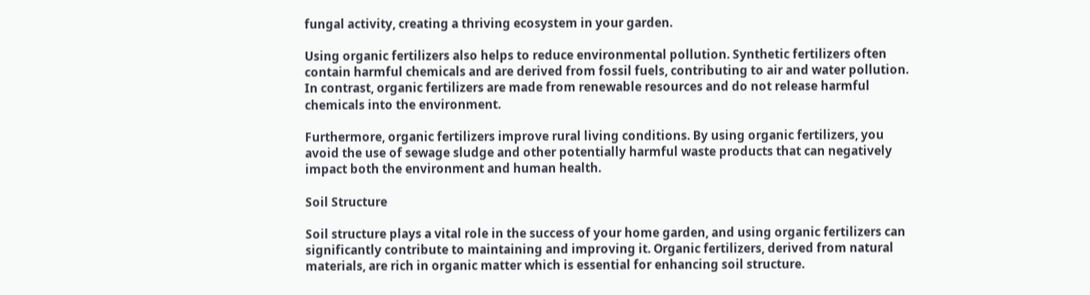fungal activity, creating a thriving ecosystem in your garden.

Using organic fertilizers also helps to reduce environmental pollution. Synthetic fertilizers often contain harmful chemicals and are derived from fossil fuels, contributing to air and water pollution. In contrast, organic fertilizers are made from renewable resources and do not release harmful chemicals into the environment.

Furthermore, organic fertilizers improve rural living conditions. By using organic fertilizers, you avoid the use of sewage sludge and other potentially harmful waste products that can negatively impact both the environment and human health.

Soil Structure

Soil structure plays a vital role in the success of your home garden, and using organic fertilizers can significantly contribute to maintaining and improving it. Organic fertilizers, derived from natural materials, are rich in organic matter which is essential for enhancing soil structure.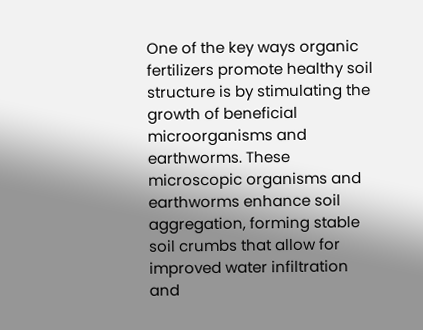One of the key ways organic fertilizers promote healthy soil structure is by stimulating the growth of beneficial microorganisms and earthworms. These microscopic organisms and earthworms enhance soil aggregation, forming stable soil crumbs that allow for improved water infiltration and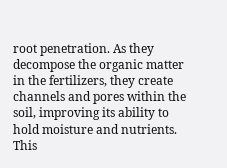root penetration. As they decompose the organic matter in the fertilizers, they create channels and pores within the soil, improving its ability to hold moisture and nutrients. This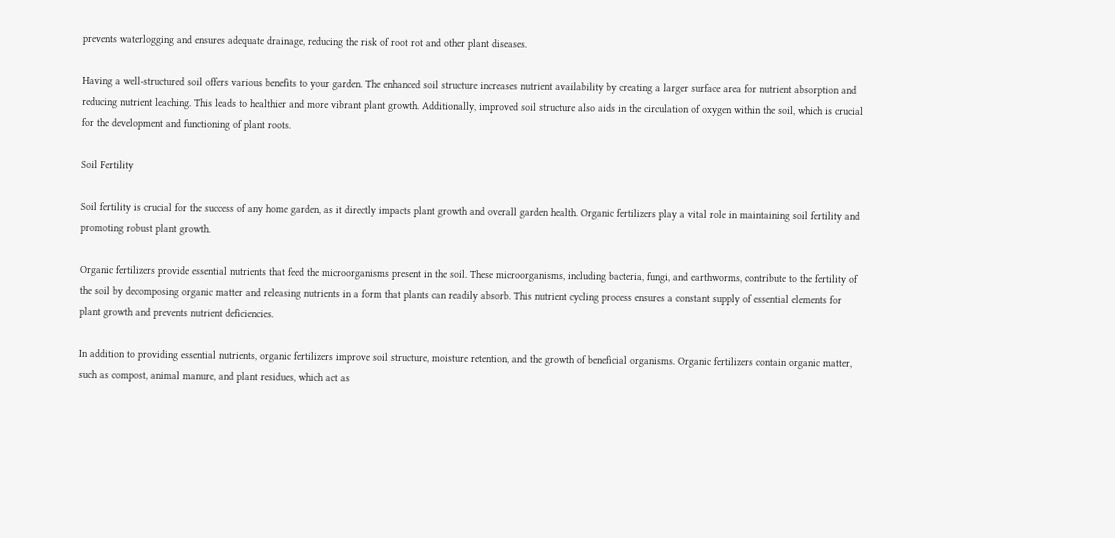prevents waterlogging and ensures adequate drainage, reducing the risk of root rot and other plant diseases.

Having a well-structured soil offers various benefits to your garden. The enhanced soil structure increases nutrient availability by creating a larger surface area for nutrient absorption and reducing nutrient leaching. This leads to healthier and more vibrant plant growth. Additionally, improved soil structure also aids in the circulation of oxygen within the soil, which is crucial for the development and functioning of plant roots.

Soil Fertility

Soil fertility is crucial for the success of any home garden, as it directly impacts plant growth and overall garden health. Organic fertilizers play a vital role in maintaining soil fertility and promoting robust plant growth.

Organic fertilizers provide essential nutrients that feed the microorganisms present in the soil. These microorganisms, including bacteria, fungi, and earthworms, contribute to the fertility of the soil by decomposing organic matter and releasing nutrients in a form that plants can readily absorb. This nutrient cycling process ensures a constant supply of essential elements for plant growth and prevents nutrient deficiencies.

In addition to providing essential nutrients, organic fertilizers improve soil structure, moisture retention, and the growth of beneficial organisms. Organic fertilizers contain organic matter, such as compost, animal manure, and plant residues, which act as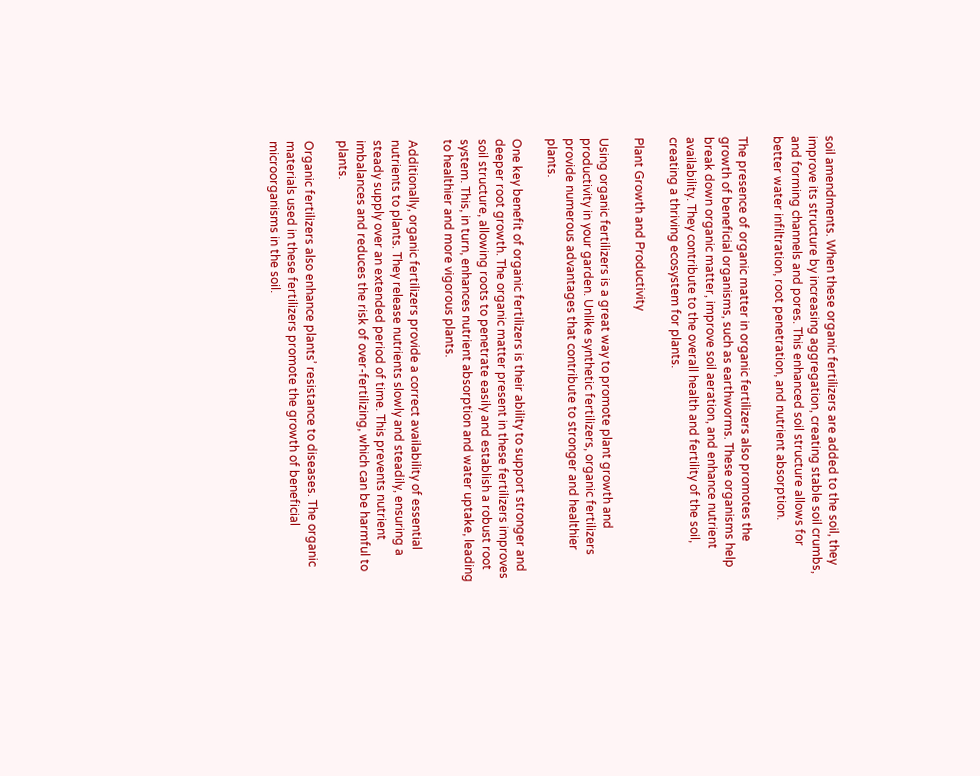soil amendments. When these organic fertilizers are added to the soil, they improve its structure by increasing aggregation, creating stable soil crumbs, and forming channels and pores. This enhanced soil structure allows for better water infiltration, root penetration, and nutrient absorption.

The presence of organic matter in organic fertilizers also promotes the growth of beneficial organisms, such as earthworms. These organisms help break down organic matter, improve soil aeration, and enhance nutrient availability. They contribute to the overall health and fertility of the soil, creating a thriving ecosystem for plants.

Plant Growth and Productivity

Using organic fertilizers is a great way to promote plant growth and productivity in your garden. Unlike synthetic fertilizers, organic fertilizers provide numerous advantages that contribute to stronger and healthier plants.

One key benefit of organic fertilizers is their ability to support stronger and deeper root growth. The organic matter present in these fertilizers improves soil structure, allowing roots to penetrate easily and establish a robust root system. This, in turn, enhances nutrient absorption and water uptake, leading to healthier and more vigorous plants.

Additionally, organic fertilizers provide a correct availability of essential nutrients to plants. They release nutrients slowly and steadily, ensuring a steady supply over an extended period of time. This prevents nutrient imbalances and reduces the risk of over-fertilizing, which can be harmful to plants.

Organic fertilizers also enhance plants’ resistance to diseases. The organic materials used in these fertilizers promote the growth of beneficial microorganisms in the soil.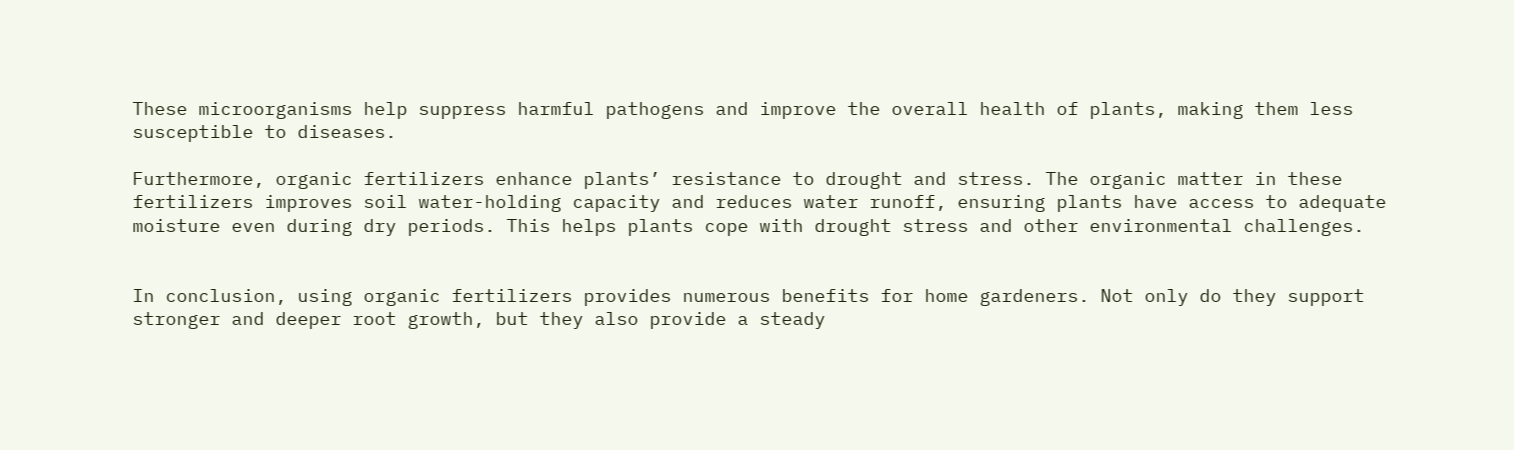These microorganisms help suppress harmful pathogens and improve the overall health of plants, making them less susceptible to diseases.

Furthermore, organic fertilizers enhance plants’ resistance to drought and stress. The organic matter in these fertilizers improves soil water-holding capacity and reduces water runoff, ensuring plants have access to adequate moisture even during dry periods. This helps plants cope with drought stress and other environmental challenges.


In conclusion, using organic fertilizers provides numerous benefits for home gardeners. Not only do they support stronger and deeper root growth, but they also provide a steady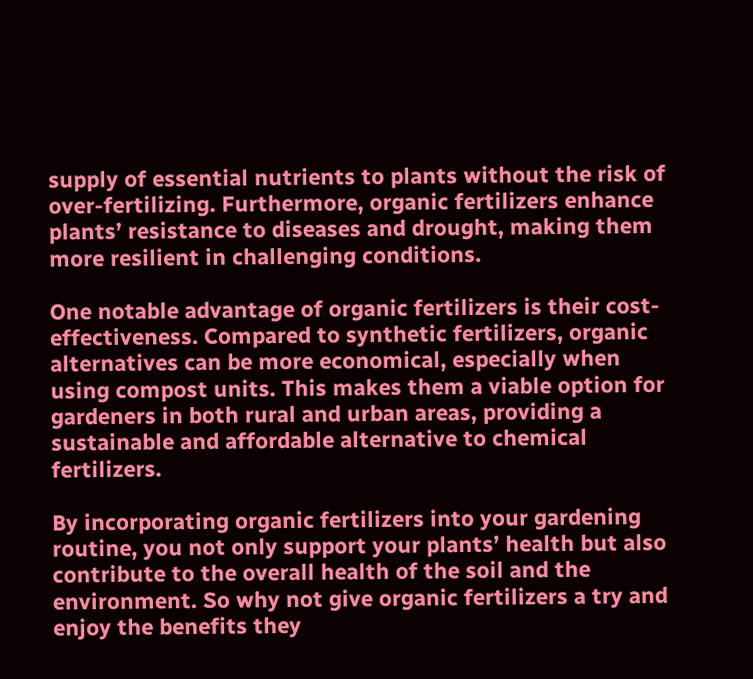supply of essential nutrients to plants without the risk of over-fertilizing. Furthermore, organic fertilizers enhance plants’ resistance to diseases and drought, making them more resilient in challenging conditions.

One notable advantage of organic fertilizers is their cost-effectiveness. Compared to synthetic fertilizers, organic alternatives can be more economical, especially when using compost units. This makes them a viable option for gardeners in both rural and urban areas, providing a sustainable and affordable alternative to chemical fertilizers.

By incorporating organic fertilizers into your gardening routine, you not only support your plants’ health but also contribute to the overall health of the soil and the environment. So why not give organic fertilizers a try and enjoy the benefits they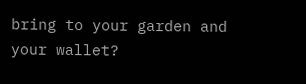bring to your garden and your wallet?